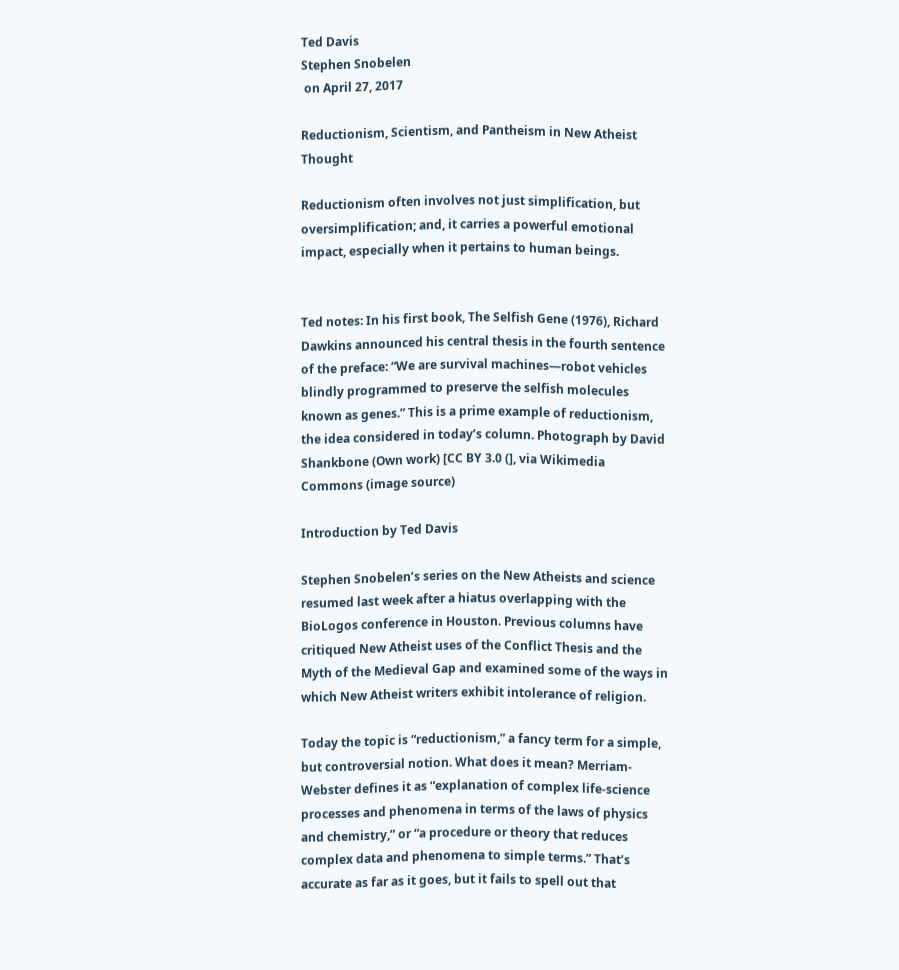Ted Davis
Stephen Snobelen
 on April 27, 2017

Reductionism, Scientism, and Pantheism in New Atheist Thought

Reductionism often involves not just simplification, but oversimplification; and, it carries a powerful emotional impact, especially when it pertains to human beings.


Ted notes: In his first book, The Selfish Gene (1976), Richard Dawkins announced his central thesis in the fourth sentence of the preface: “We are survival machines—robot vehicles blindly programmed to preserve the selfish molecules known as genes.” This is a prime example of reductionism, the idea considered in today’s column. Photograph by David Shankbone (Own work) [CC BY 3.0 (], via Wikimedia Commons (image source)

Introduction by Ted Davis

Stephen Snobelen’s series on the New Atheists and science resumed last week after a hiatus overlapping with the BioLogos conference in Houston. Previous columns have critiqued New Atheist uses of the Conflict Thesis and the Myth of the Medieval Gap and examined some of the ways in which New Atheist writers exhibit intolerance of religion.

Today the topic is “reductionism,” a fancy term for a simple, but controversial notion. What does it mean? Merriam-Webster defines it as “explanation of complex life-science processes and phenomena in terms of the laws of physics and chemistry,” or “a procedure or theory that reduces complex data and phenomena to simple terms.” That’s accurate as far as it goes, but it fails to spell out that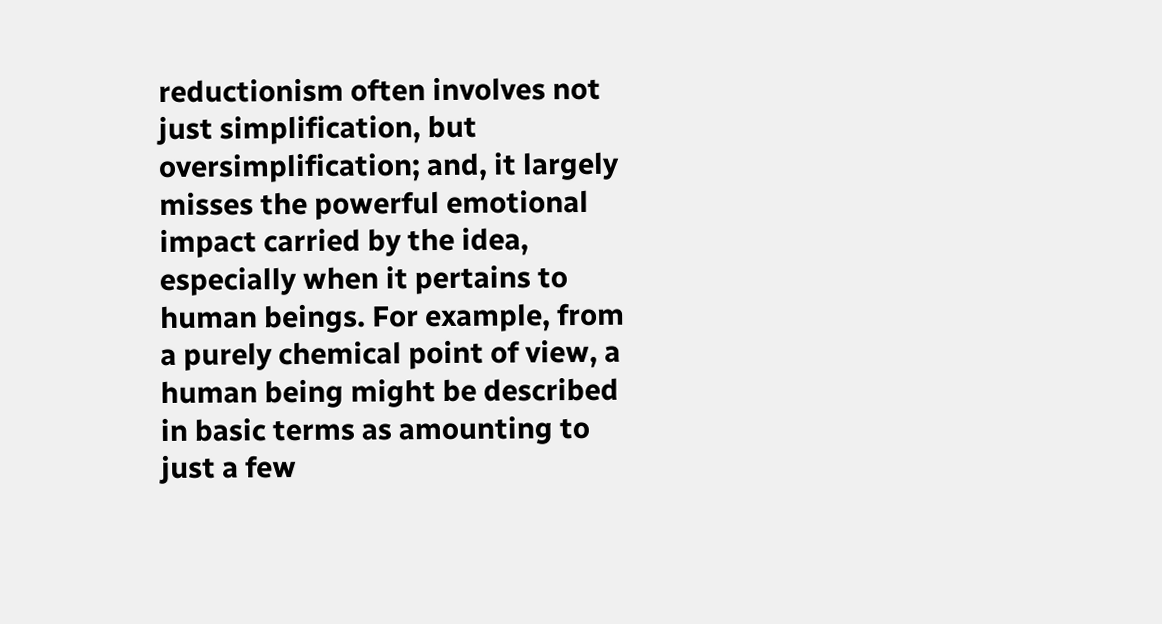reductionism often involves not just simplification, but oversimplification; and, it largely misses the powerful emotional impact carried by the idea, especially when it pertains to human beings. For example, from a purely chemical point of view, a human being might be described in basic terms as amounting to just a few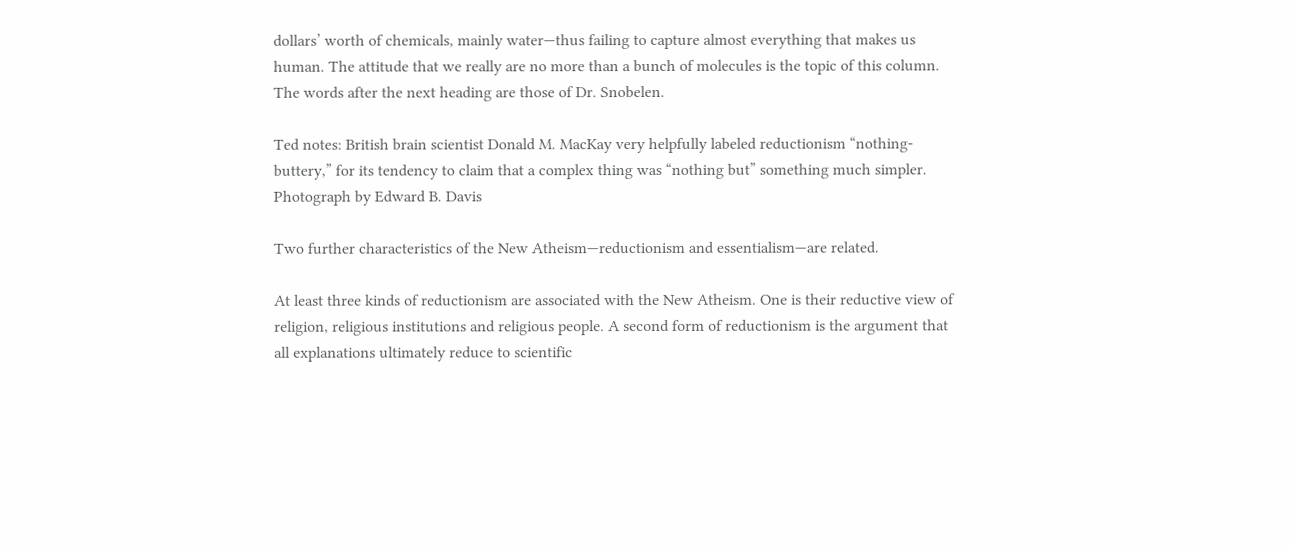dollars’ worth of chemicals, mainly water—thus failing to capture almost everything that makes us human. The attitude that we really are no more than a bunch of molecules is the topic of this column. The words after the next heading are those of Dr. Snobelen.

Ted notes: British brain scientist Donald M. MacKay very helpfully labeled reductionism “nothing-buttery,” for its tendency to claim that a complex thing was “nothing but” something much simpler. Photograph by Edward B. Davis

Two further characteristics of the New Atheism—reductionism and essentialism—are related.

At least three kinds of reductionism are associated with the New Atheism. One is their reductive view of religion, religious institutions and religious people. A second form of reductionism is the argument that all explanations ultimately reduce to scientific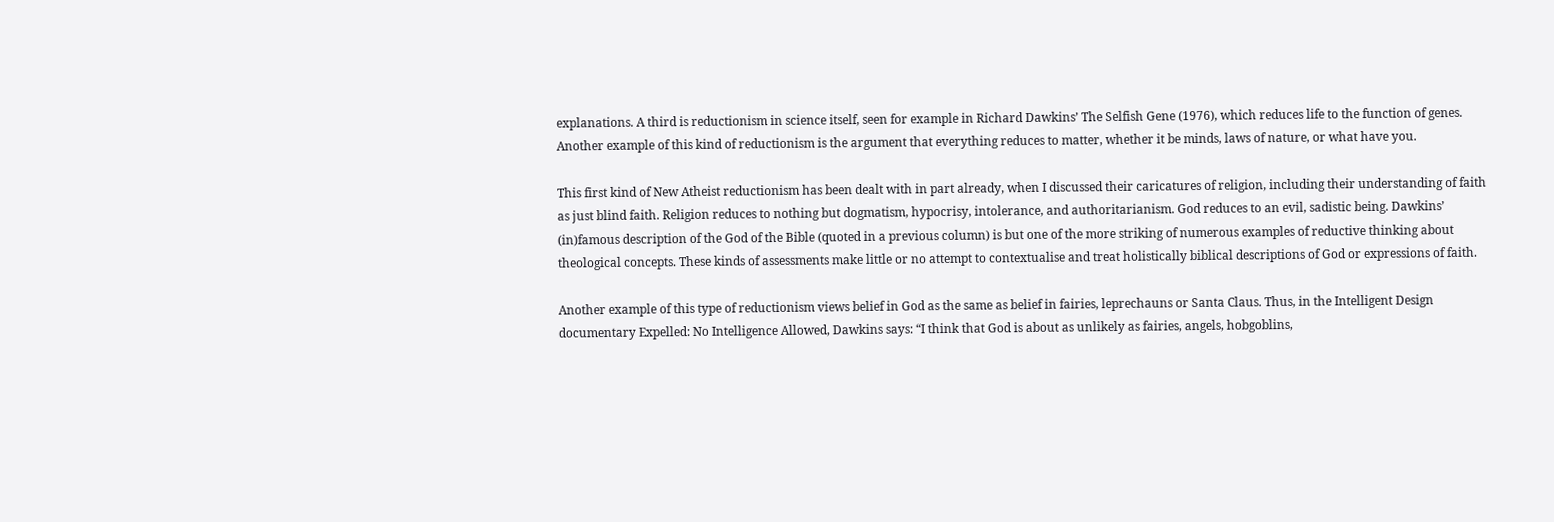explanations. A third is reductionism in science itself, seen for example in Richard Dawkins’ The Selfish Gene (1976), which reduces life to the function of genes. Another example of this kind of reductionism is the argument that everything reduces to matter, whether it be minds, laws of nature, or what have you.

This first kind of New Atheist reductionism has been dealt with in part already, when I discussed their caricatures of religion, including their understanding of faith as just blind faith. Religion reduces to nothing but dogmatism, hypocrisy, intolerance, and authoritarianism. God reduces to an evil, sadistic being. Dawkins’ (in)famous description of the God of the Bible (quoted in a previous column) is but one of the more striking of numerous examples of reductive thinking about theological concepts. These kinds of assessments make little or no attempt to contextualise and treat holistically biblical descriptions of God or expressions of faith.

Another example of this type of reductionism views belief in God as the same as belief in fairies, leprechauns or Santa Claus. Thus, in the Intelligent Design documentary Expelled: No Intelligence Allowed, Dawkins says: “I think that God is about as unlikely as fairies, angels, hobgoblins,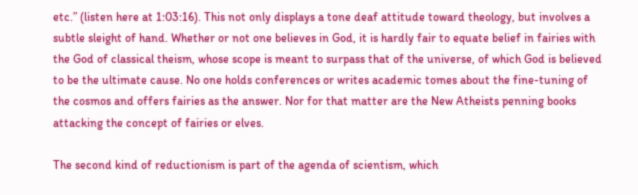etc.” (listen here at 1:03:16). This not only displays a tone deaf attitude toward theology, but involves a subtle sleight of hand. Whether or not one believes in God, it is hardly fair to equate belief in fairies with the God of classical theism, whose scope is meant to surpass that of the universe, of which God is believed to be the ultimate cause. No one holds conferences or writes academic tomes about the fine-tuning of the cosmos and offers fairies as the answer. Nor for that matter are the New Atheists penning books attacking the concept of fairies or elves.

The second kind of reductionism is part of the agenda of scientism, which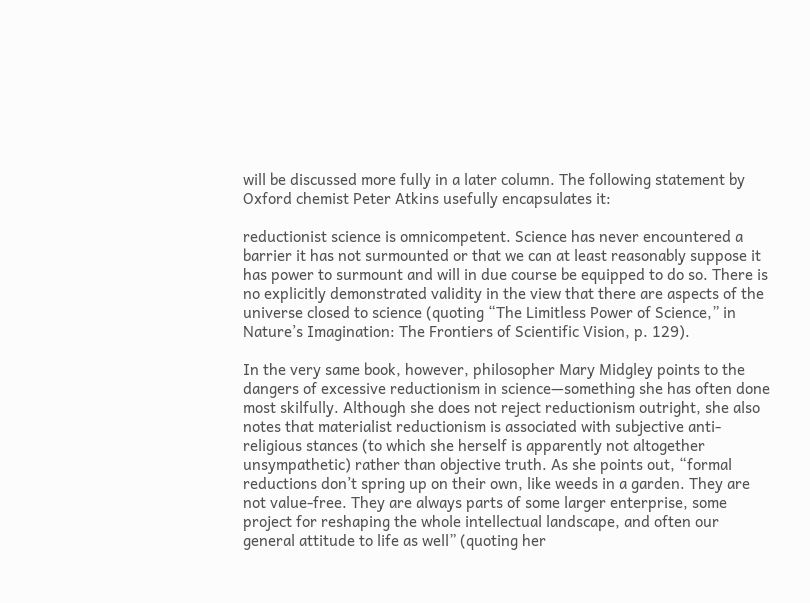will be discussed more fully in a later column. The following statement by Oxford chemist Peter Atkins usefully encapsulates it:

reductionist science is omnicompetent. Science has never encountered a barrier it has not surmounted or that we can at least reasonably suppose it has power to surmount and will in due course be equipped to do so. There is no explicitly demonstrated validity in the view that there are aspects of the universe closed to science (quoting “The Limitless Power of Science,” in Nature’s Imagination: The Frontiers of Scientific Vision, p. 129).

In the very same book, however, philosopher Mary Midgley points to the dangers of excessive reductionism in science—something she has often done most skilfully. Although she does not reject reductionism outright, she also notes that materialist reductionism is associated with subjective anti-religious stances (to which she herself is apparently not altogether unsympathetic) rather than objective truth. As she points out, “formal reductions don’t spring up on their own, like weeds in a garden. They are not value-free. They are always parts of some larger enterprise, some project for reshaping the whole intellectual landscape, and often our general attitude to life as well” (quoting her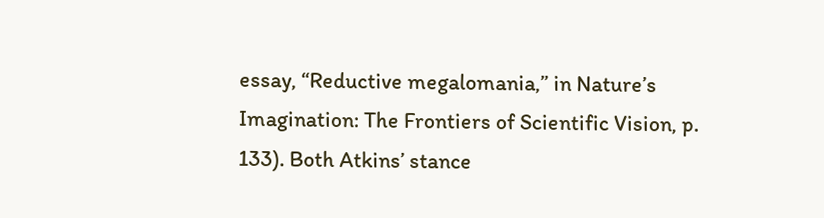essay, “Reductive megalomania,” in Nature’s Imagination: The Frontiers of Scientific Vision, p. 133). Both Atkins’ stance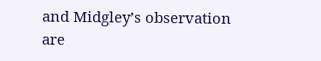and Midgley’s observation are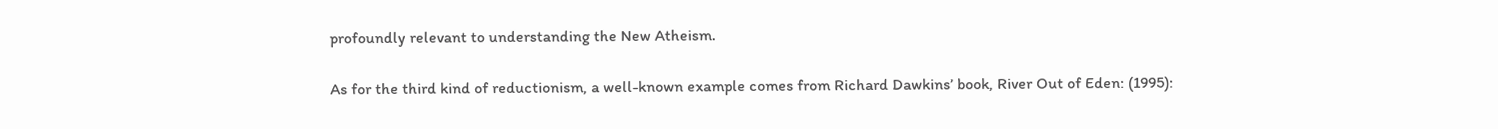profoundly relevant to understanding the New Atheism.

As for the third kind of reductionism, a well-known example comes from Richard Dawkins’ book, River Out of Eden: (1995):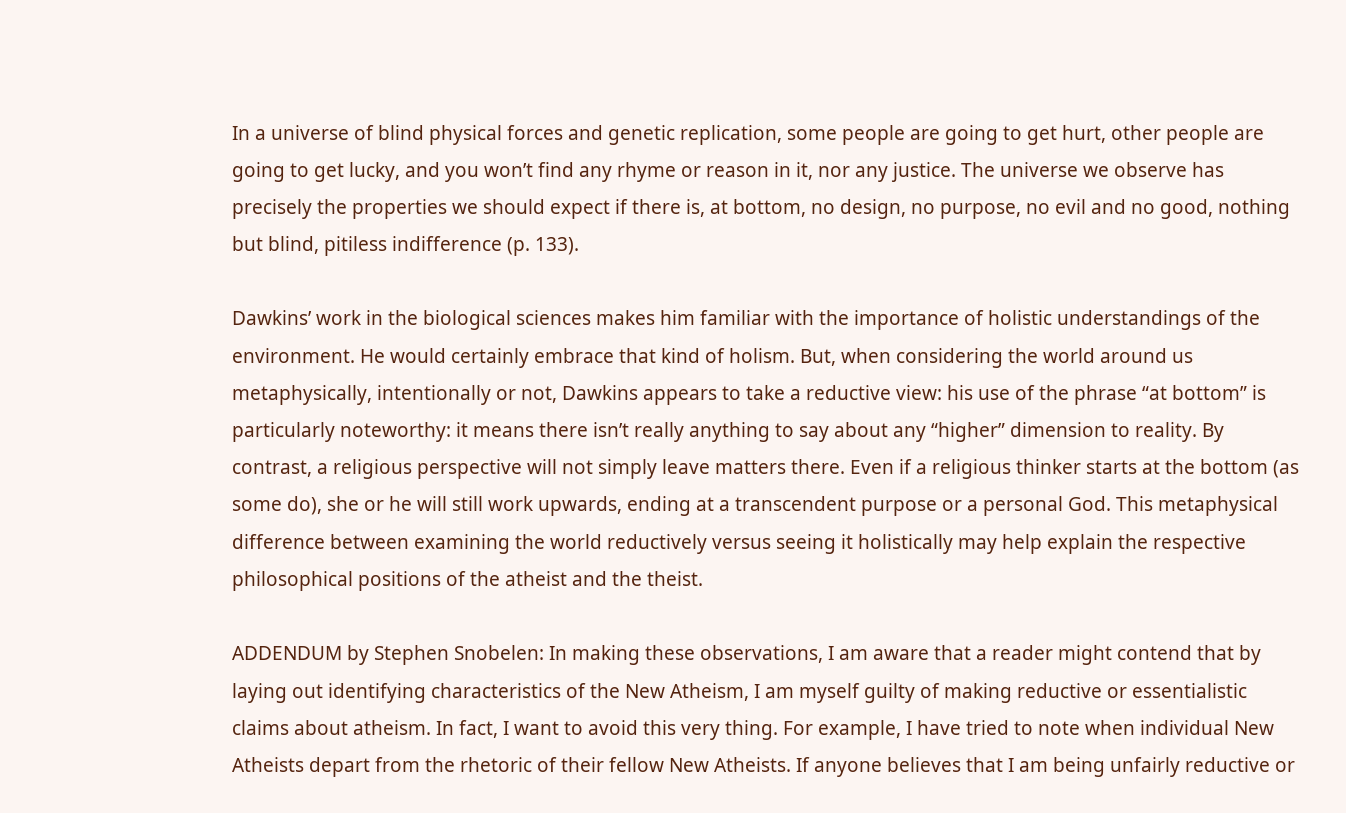In a universe of blind physical forces and genetic replication, some people are going to get hurt, other people are going to get lucky, and you won’t find any rhyme or reason in it, nor any justice. The universe we observe has precisely the properties we should expect if there is, at bottom, no design, no purpose, no evil and no good, nothing but blind, pitiless indifference (p. 133).

Dawkins’ work in the biological sciences makes him familiar with the importance of holistic understandings of the environment. He would certainly embrace that kind of holism. But, when considering the world around us metaphysically, intentionally or not, Dawkins appears to take a reductive view: his use of the phrase “at bottom” is particularly noteworthy: it means there isn’t really anything to say about any “higher” dimension to reality. By contrast, a religious perspective will not simply leave matters there. Even if a religious thinker starts at the bottom (as some do), she or he will still work upwards, ending at a transcendent purpose or a personal God. This metaphysical difference between examining the world reductively versus seeing it holistically may help explain the respective philosophical positions of the atheist and the theist.

ADDENDUM by Stephen Snobelen: In making these observations, I am aware that a reader might contend that by laying out identifying characteristics of the New Atheism, I am myself guilty of making reductive or essentialistic claims about atheism. In fact, I want to avoid this very thing. For example, I have tried to note when individual New Atheists depart from the rhetoric of their fellow New Atheists. If anyone believes that I am being unfairly reductive or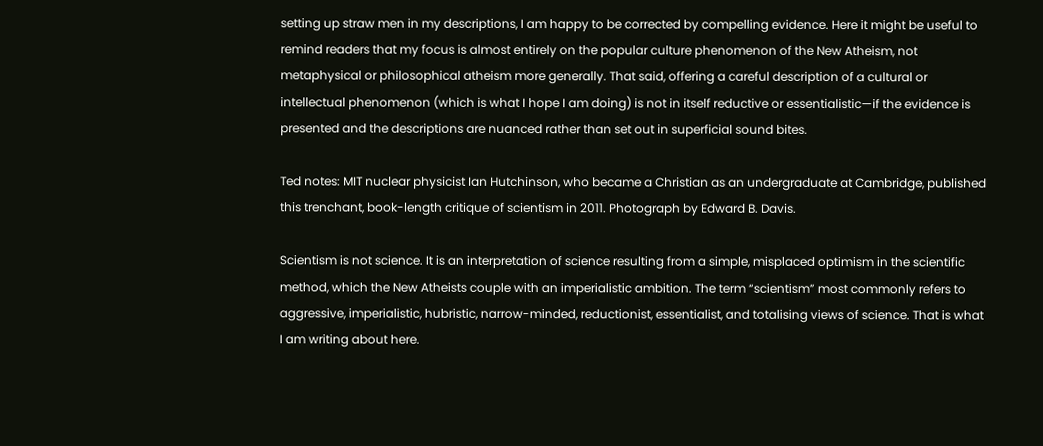setting up straw men in my descriptions, I am happy to be corrected by compelling evidence. Here it might be useful to remind readers that my focus is almost entirely on the popular culture phenomenon of the New Atheism, not metaphysical or philosophical atheism more generally. That said, offering a careful description of a cultural or intellectual phenomenon (which is what I hope I am doing) is not in itself reductive or essentialistic—if the evidence is presented and the descriptions are nuanced rather than set out in superficial sound bites.

Ted notes: MIT nuclear physicist Ian Hutchinson, who became a Christian as an undergraduate at Cambridge, published this trenchant, book-length critique of scientism in 2011. Photograph by Edward B. Davis.

Scientism is not science. It is an interpretation of science resulting from a simple, misplaced optimism in the scientific method, which the New Atheists couple with an imperialistic ambition. The term “scientism” most commonly refers to aggressive, imperialistic, hubristic, narrow-minded, reductionist, essentialist, and totalising views of science. That is what I am writing about here.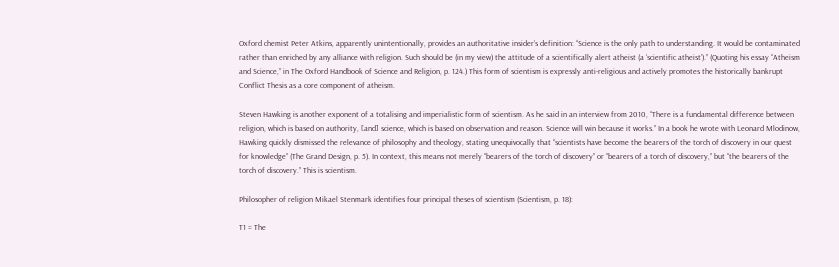Oxford chemist Peter Atkins, apparently unintentionally, provides an authoritative insider’s definition: “Science is the only path to understanding. It would be contaminated rather than enriched by any alliance with religion. Such should be (in my view) the attitude of a scientifically alert atheist (a ‘scientific atheist’).” (Quoting his essay “Atheism and Science,” in The Oxford Handbook of Science and Religion, p. 124.) This form of scientism is expressly anti-religious and actively promotes the historically bankrupt Conflict Thesis as a core component of atheism.

Steven Hawking is another exponent of a totalising and imperialistic form of scientism. As he said in an interview from 2010, “There is a fundamental difference between religion, which is based on authority, [and] science, which is based on observation and reason. Science will win because it works.” In a book he wrote with Leonard Mlodinow, Hawking quickly dismissed the relevance of philosophy and theology, stating unequivocally that “scientists have become the bearers of the torch of discovery in our quest for knowledge” (The Grand Design, p. 5). In context, this means not merely “bearers of the torch of discovery” or “bearers of a torch of discovery,” but “the bearers of the torch of discovery.” This is scientism.

Philosopher of religion Mikael Stenmark identifies four principal theses of scientism (Scientism, p. 18):

T1 = The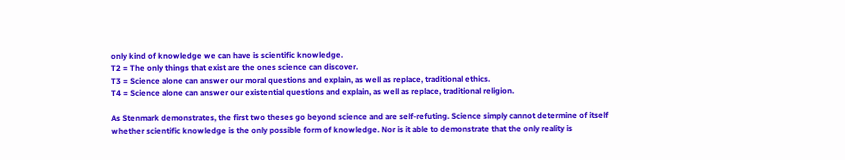only kind of knowledge we can have is scientific knowledge.
T2 = The only things that exist are the ones science can discover.
T3 = Science alone can answer our moral questions and explain, as well as replace, traditional ethics.
T4 = Science alone can answer our existential questions and explain, as well as replace, traditional religion.

As Stenmark demonstrates, the first two theses go beyond science and are self-refuting. Science simply cannot determine of itself whether scientific knowledge is the only possible form of knowledge. Nor is it able to demonstrate that the only reality is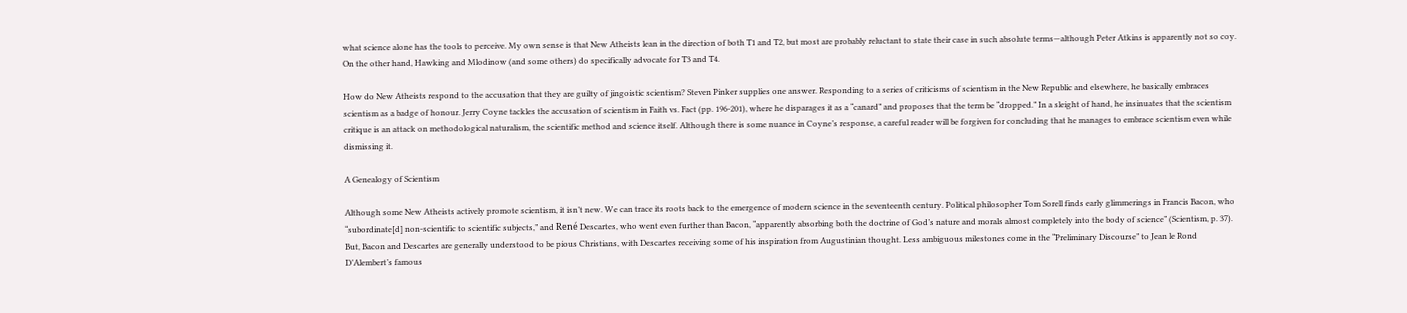what science alone has the tools to perceive. My own sense is that New Atheists lean in the direction of both T1 and T2, but most are probably reluctant to state their case in such absolute terms—although Peter Atkins is apparently not so coy. On the other hand, Hawking and Mlodinow (and some others) do specifically advocate for T3 and T4.

How do New Atheists respond to the accusation that they are guilty of jingoistic scientism? Steven Pinker supplies one answer. Responding to a series of criticisms of scientism in the New Republic and elsewhere, he basically embraces scientism as a badge of honour. Jerry Coyne tackles the accusation of scientism in Faith vs. Fact (pp. 196-201), where he disparages it as a “canard” and proposes that the term be “dropped.” In a sleight of hand, he insinuates that the scientism critique is an attack on methodological naturalism, the scientific method and science itself. Although there is some nuance in Coyne’s response, a careful reader will be forgiven for concluding that he manages to embrace scientism even while dismissing it.

A Genealogy of Scientism

Although some New Atheists actively promote scientism, it isn’t new. We can trace its roots back to the emergence of modern science in the seventeenth century. Political philosopher Tom Sorell finds early glimmerings in Francis Bacon, who “subordinate[d] non-scientific to scientific subjects,” and René Descartes, who went even further than Bacon, “apparently absorbing both the doctrine of God’s nature and morals almost completely into the body of science” (Scientism, p. 37). But, Bacon and Descartes are generally understood to be pious Christians, with Descartes receiving some of his inspiration from Augustinian thought. Less ambiguous milestones come in the “Preliminary Discourse” to Jean le Rond D’Alembert’s famous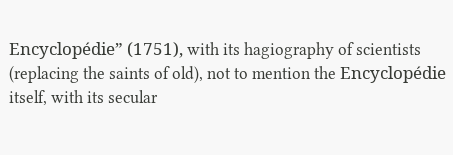Encyclopédie” (1751), with its hagiography of scientists (replacing the saints of old), not to mention the Encyclopédie itself, with its secular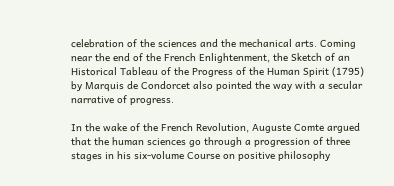celebration of the sciences and the mechanical arts. Coming near the end of the French Enlightenment, the Sketch of an Historical Tableau of the Progress of the Human Spirit (1795) by Marquis de Condorcet also pointed the way with a secular narrative of progress.

In the wake of the French Revolution, Auguste Comte argued that the human sciences go through a progression of three stages in his six-volume Course on positive philosophy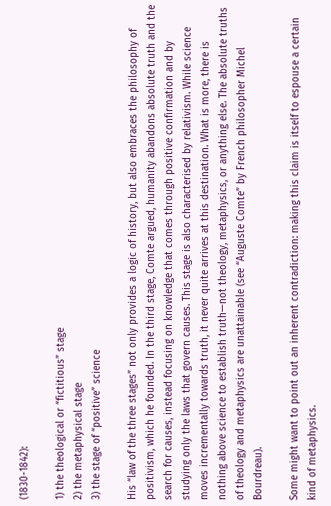(1830-1842):

1) the theological or “fictitious” stage
2) the metaphysical stage
3) the stage of “positive” science

His “law of the three stages” not only provides a logic of history, but also embraces the philosophy of positivism, which he founded. In the third stage, Comte argued, humanity abandons absolute truth and the search for causes, instead focusing on knowledge that comes through positive confirmation and by studying only the laws that govern causes. This stage is also characterised by relativism. While science moves incrementally towards truth, it never quite arrives at this destination. What is more, there is nothing above science to establish truth—not theology, metaphysics, or anything else. The absolute truths of theology and metaphysics are unattainable (see “Auguste Comte” by French philosopher Michel Bourdreau).

Some might want to point out an inherent contradiction: making this claim is itself to espouse a certain kind of metaphysics.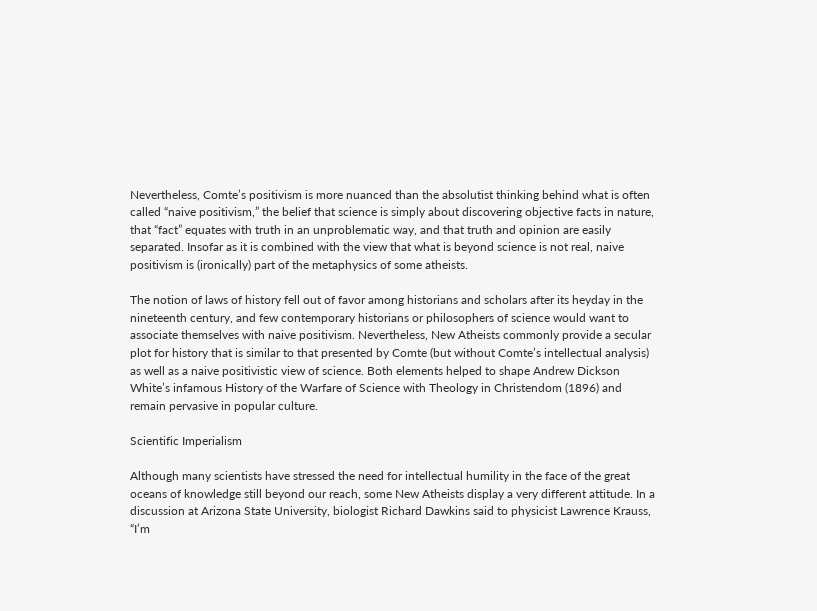Nevertheless, Comte’s positivism is more nuanced than the absolutist thinking behind what is often called “naive positivism,” the belief that science is simply about discovering objective facts in nature, that “fact” equates with truth in an unproblematic way, and that truth and opinion are easily separated. Insofar as it is combined with the view that what is beyond science is not real, naive positivism is (ironically) part of the metaphysics of some atheists.

The notion of laws of history fell out of favor among historians and scholars after its heyday in the nineteenth century, and few contemporary historians or philosophers of science would want to associate themselves with naive positivism. Nevertheless, New Atheists commonly provide a secular plot for history that is similar to that presented by Comte (but without Comte’s intellectual analysis) as well as a naive positivistic view of science. Both elements helped to shape Andrew Dickson White’s infamous History of the Warfare of Science with Theology in Christendom (1896) and remain pervasive in popular culture.

Scientific Imperialism

Although many scientists have stressed the need for intellectual humility in the face of the great oceans of knowledge still beyond our reach, some New Atheists display a very different attitude. In a discussion at Arizona State University, biologist Richard Dawkins said to physicist Lawrence Krauss, “I’m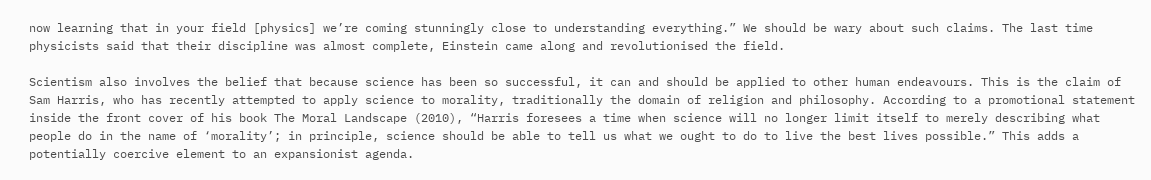now learning that in your field [physics] we’re coming stunningly close to understanding everything.” We should be wary about such claims. The last time physicists said that their discipline was almost complete, Einstein came along and revolutionised the field.

Scientism also involves the belief that because science has been so successful, it can and should be applied to other human endeavours. This is the claim of Sam Harris, who has recently attempted to apply science to morality, traditionally the domain of religion and philosophy. According to a promotional statement inside the front cover of his book The Moral Landscape (2010), “Harris foresees a time when science will no longer limit itself to merely describing what people do in the name of ‘morality’; in principle, science should be able to tell us what we ought to do to live the best lives possible.” This adds a potentially coercive element to an expansionist agenda.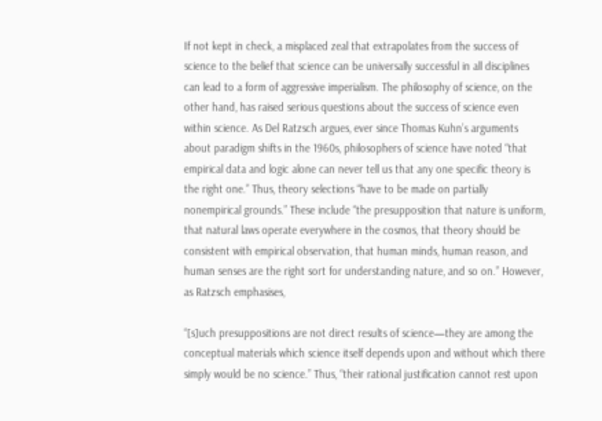If not kept in check, a misplaced zeal that extrapolates from the success of science to the belief that science can be universally successful in all disciplines can lead to a form of aggressive imperialism. The philosophy of science, on the other hand, has raised serious questions about the success of science even within science. As Del Ratzsch argues, ever since Thomas Kuhn’s arguments about paradigm shifts in the 1960s, philosophers of science have noted “that empirical data and logic alone can never tell us that any one specific theory is the right one.” Thus, theory selections “have to be made on partially nonempirical grounds.” These include “the presupposition that nature is uniform, that natural laws operate everywhere in the cosmos, that theory should be consistent with empirical observation, that human minds, human reason, and human senses are the right sort for understanding nature, and so on.” However, as Ratzsch emphasises,

“[s]uch presuppositions are not direct results of science—they are among the conceptual materials which science itself depends upon and without which there simply would be no science.” Thus, “their rational justification cannot rest upon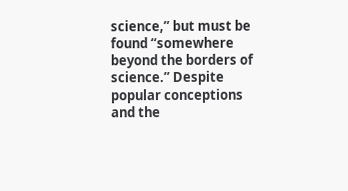science,” but must be found “somewhere beyond the borders of science.” Despite popular conceptions and the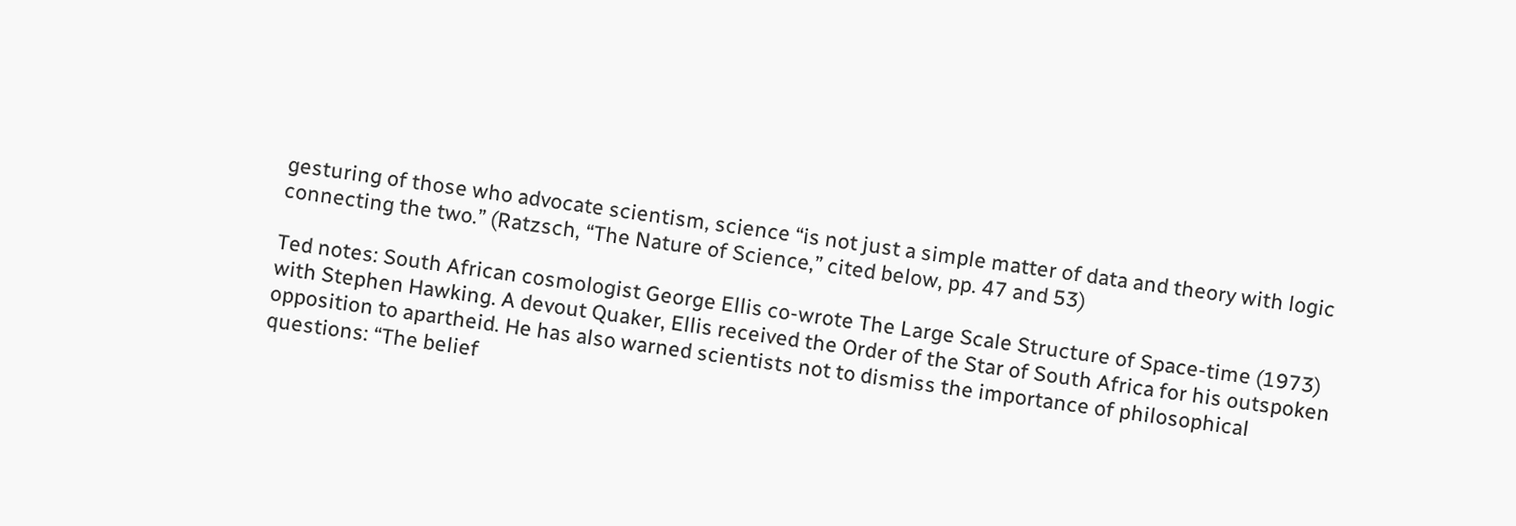gesturing of those who advocate scientism, science “is not just a simple matter of data and theory with logic connecting the two.” (Ratzsch, “The Nature of Science,” cited below, pp. 47 and 53)

Ted notes: South African cosmologist George Ellis co-wrote The Large Scale Structure of Space-time (1973) with Stephen Hawking. A devout Quaker, Ellis received the Order of the Star of South Africa for his outspoken opposition to apartheid. He has also warned scientists not to dismiss the importance of philosophical questions: “The belief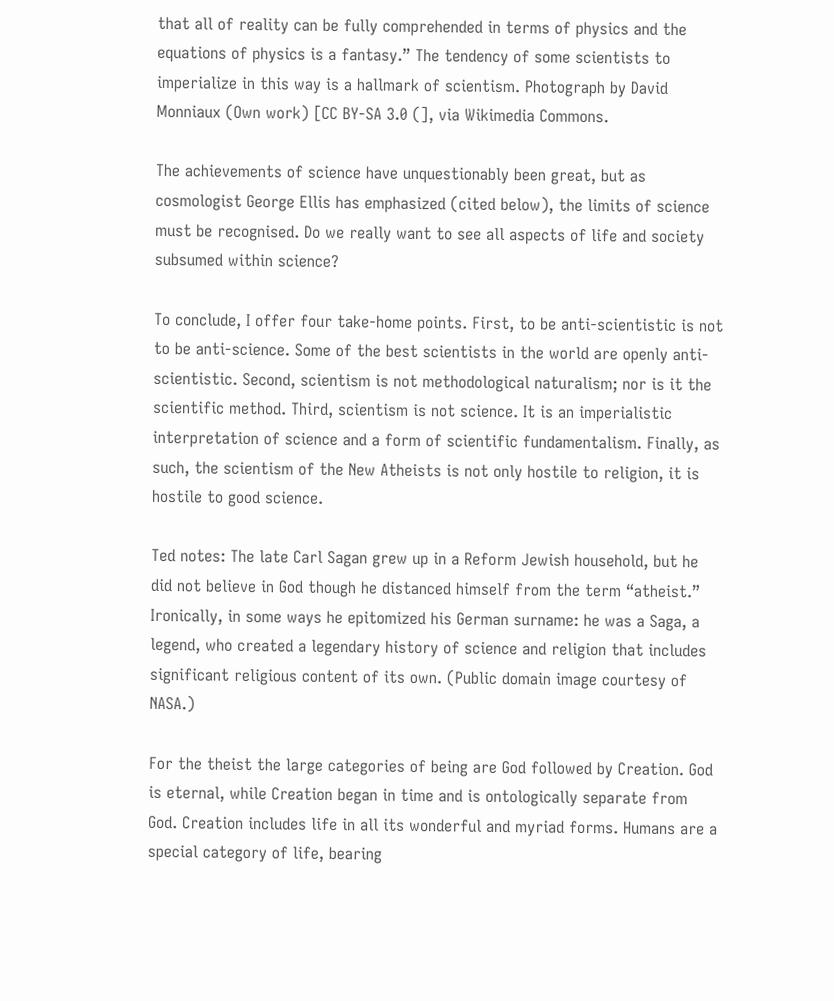that all of reality can be fully comprehended in terms of physics and the equations of physics is a fantasy.” The tendency of some scientists to imperialize in this way is a hallmark of scientism. Photograph by David Monniaux (Own work) [CC BY-SA 3.0 (], via Wikimedia Commons.

The achievements of science have unquestionably been great, but as cosmologist George Ellis has emphasized (cited below), the limits of science must be recognised. Do we really want to see all aspects of life and society subsumed within science?

To conclude, I offer four take-home points. First, to be anti-scientistic is not to be anti-science. Some of the best scientists in the world are openly anti-scientistic. Second, scientism is not methodological naturalism; nor is it the scientific method. Third, scientism is not science. It is an imperialistic interpretation of science and a form of scientific fundamentalism. Finally, as such, the scientism of the New Atheists is not only hostile to religion, it is hostile to good science.

Ted notes: The late Carl Sagan grew up in a Reform Jewish household, but he did not believe in God though he distanced himself from the term “atheist.” Ironically, in some ways he epitomized his German surname: he was a Saga, a legend, who created a legendary history of science and religion that includes significant religious content of its own. (Public domain image courtesy of NASA.)

For the theist the large categories of being are God followed by Creation. God is eternal, while Creation began in time and is ontologically separate from God. Creation includes life in all its wonderful and myriad forms. Humans are a special category of life, bearing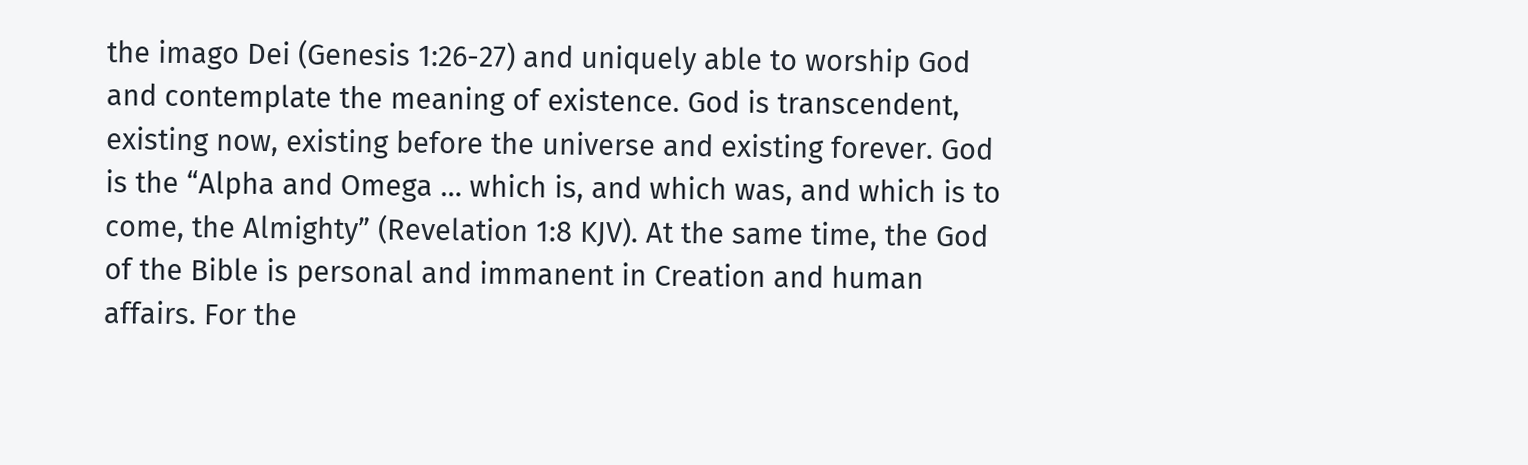the imago Dei (Genesis 1:26-27) and uniquely able to worship God and contemplate the meaning of existence. God is transcendent, existing now, existing before the universe and existing forever. God is the “Alpha and Omega … which is, and which was, and which is to come, the Almighty” (Revelation 1:8 KJV). At the same time, the God of the Bible is personal and immanent in Creation and human affairs. For the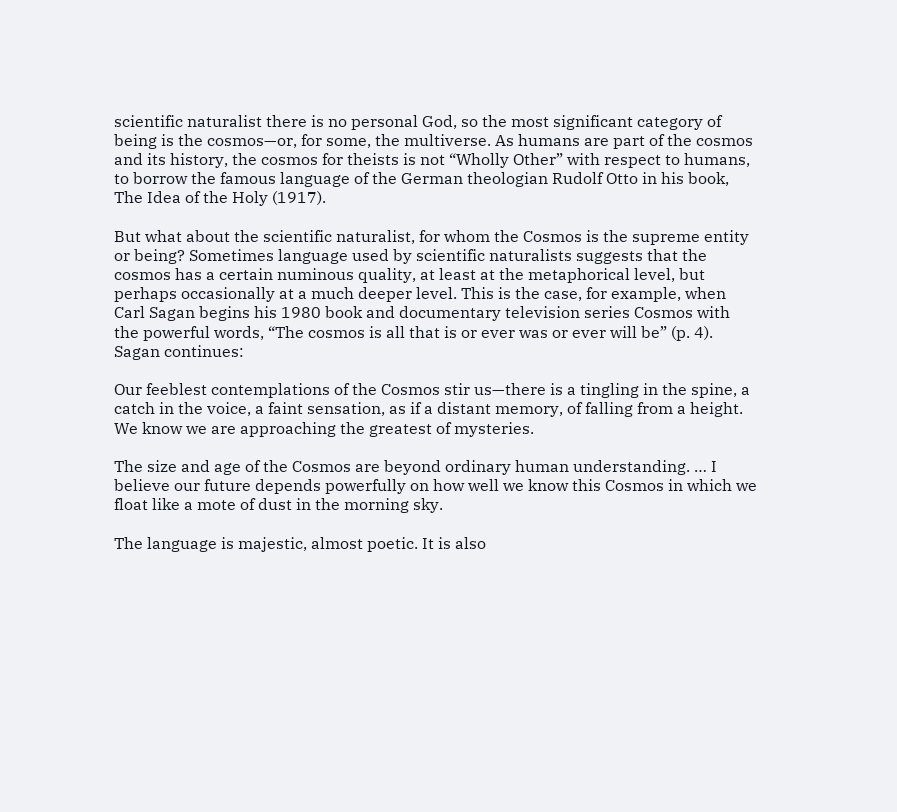scientific naturalist there is no personal God, so the most significant category of being is the cosmos—or, for some, the multiverse. As humans are part of the cosmos and its history, the cosmos for theists is not “Wholly Other” with respect to humans, to borrow the famous language of the German theologian Rudolf Otto in his book, The Idea of the Holy (1917).

But what about the scientific naturalist, for whom the Cosmos is the supreme entity or being? Sometimes language used by scientific naturalists suggests that the cosmos has a certain numinous quality, at least at the metaphorical level, but perhaps occasionally at a much deeper level. This is the case, for example, when Carl Sagan begins his 1980 book and documentary television series Cosmos with the powerful words, “The cosmos is all that is or ever was or ever will be” (p. 4). Sagan continues:

Our feeblest contemplations of the Cosmos stir us—there is a tingling in the spine, a catch in the voice, a faint sensation, as if a distant memory, of falling from a height. We know we are approaching the greatest of mysteries.

The size and age of the Cosmos are beyond ordinary human understanding. … I believe our future depends powerfully on how well we know this Cosmos in which we float like a mote of dust in the morning sky.

The language is majestic, almost poetic. It is also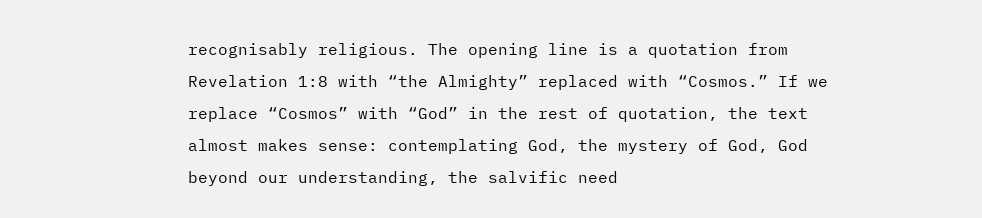recognisably religious. The opening line is a quotation from Revelation 1:8 with “the Almighty” replaced with “Cosmos.” If we replace “Cosmos” with “God” in the rest of quotation, the text almost makes sense: contemplating God, the mystery of God, God beyond our understanding, the salvific need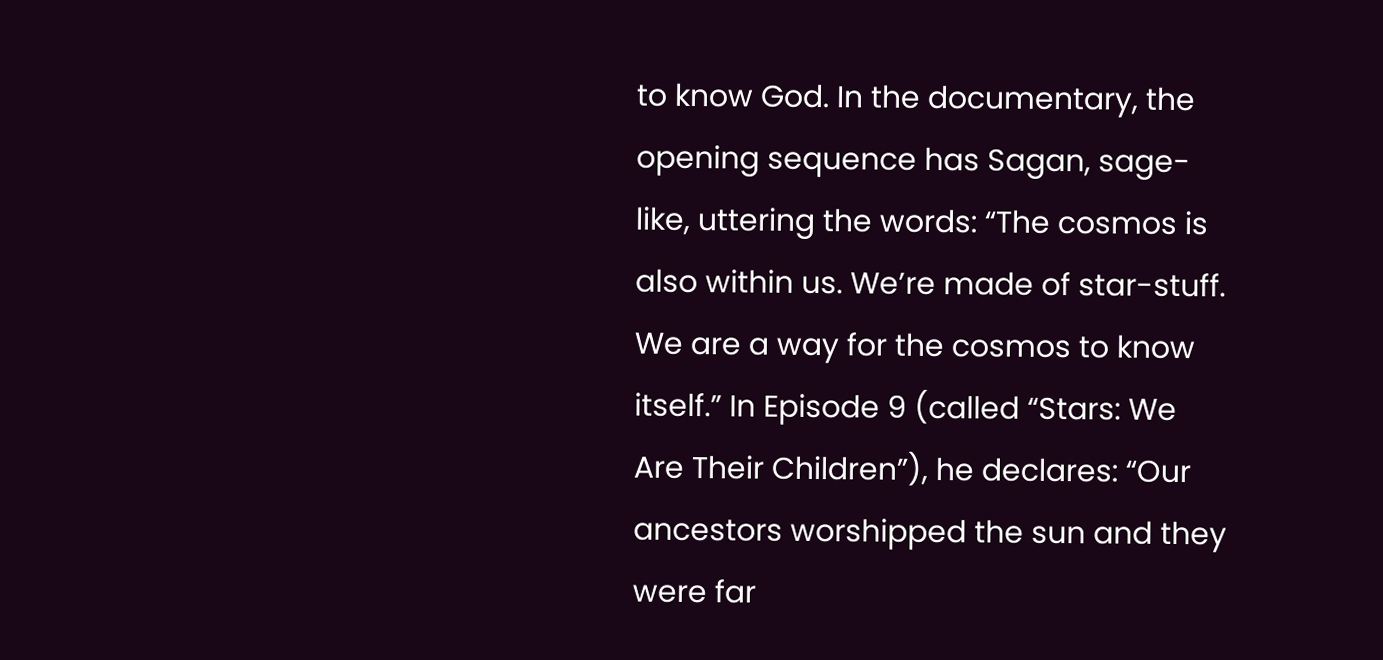to know God. In the documentary, the opening sequence has Sagan, sage-like, uttering the words: “The cosmos is also within us. We’re made of star-stuff. We are a way for the cosmos to know itself.” In Episode 9 (called “Stars: We Are Their Children”), he declares: “Our ancestors worshipped the sun and they were far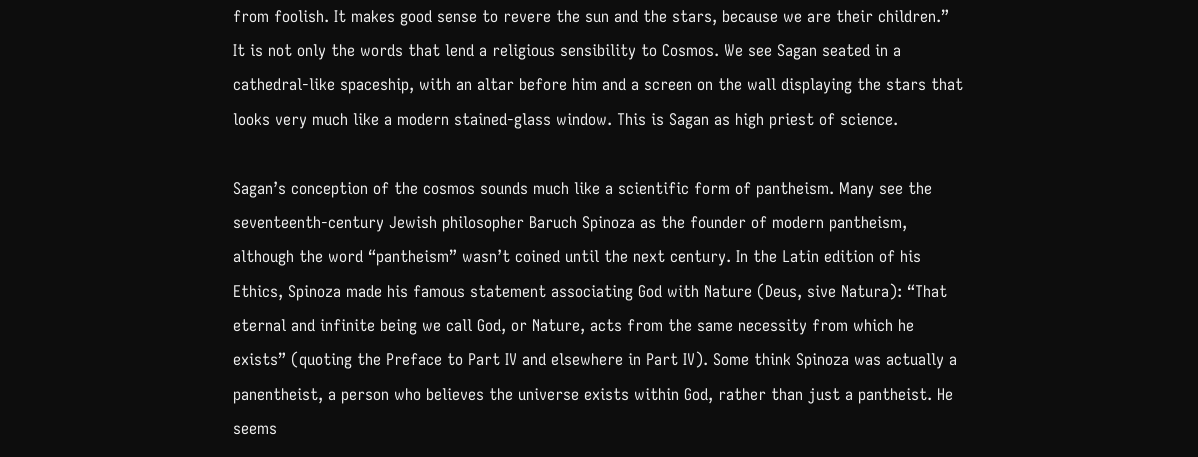from foolish. It makes good sense to revere the sun and the stars, because we are their children.” It is not only the words that lend a religious sensibility to Cosmos. We see Sagan seated in a cathedral-like spaceship, with an altar before him and a screen on the wall displaying the stars that looks very much like a modern stained-glass window. This is Sagan as high priest of science.

Sagan’s conception of the cosmos sounds much like a scientific form of pantheism. Many see the seventeenth-century Jewish philosopher Baruch Spinoza as the founder of modern pantheism, although the word “pantheism” wasn’t coined until the next century. In the Latin edition of his Ethics, Spinoza made his famous statement associating God with Nature (Deus, sive Natura): “That eternal and infinite being we call God, or Nature, acts from the same necessity from which he exists” (quoting the Preface to Part IV and elsewhere in Part IV). Some think Spinoza was actually a panentheist, a person who believes the universe exists within God, rather than just a pantheist. He seems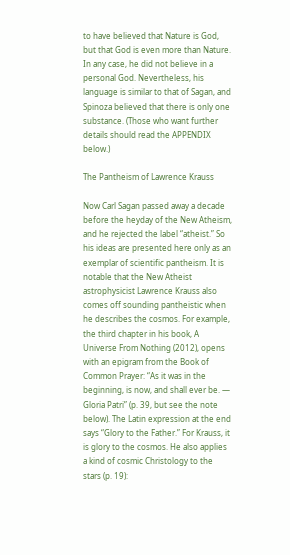to have believed that Nature is God, but that God is even more than Nature. In any case, he did not believe in a personal God. Nevertheless, his language is similar to that of Sagan, and Spinoza believed that there is only one substance. (Those who want further details should read the APPENDIX below.)

The Pantheism of Lawrence Krauss

Now Carl Sagan passed away a decade before the heyday of the New Atheism, and he rejected the label “atheist.” So his ideas are presented here only as an exemplar of scientific pantheism. It is notable that the New Atheist astrophysicist Lawrence Krauss also comes off sounding pantheistic when he describes the cosmos. For example, the third chapter in his book, A Universe From Nothing (2012), opens with an epigram from the Book of Common Prayer: “As it was in the beginning, is now, and shall ever be. — Gloria Patri” (p. 39, but see the note below). The Latin expression at the end says “Glory to the Father.” For Krauss, it is glory to the cosmos. He also applies a kind of cosmic Christology to the stars (p. 19):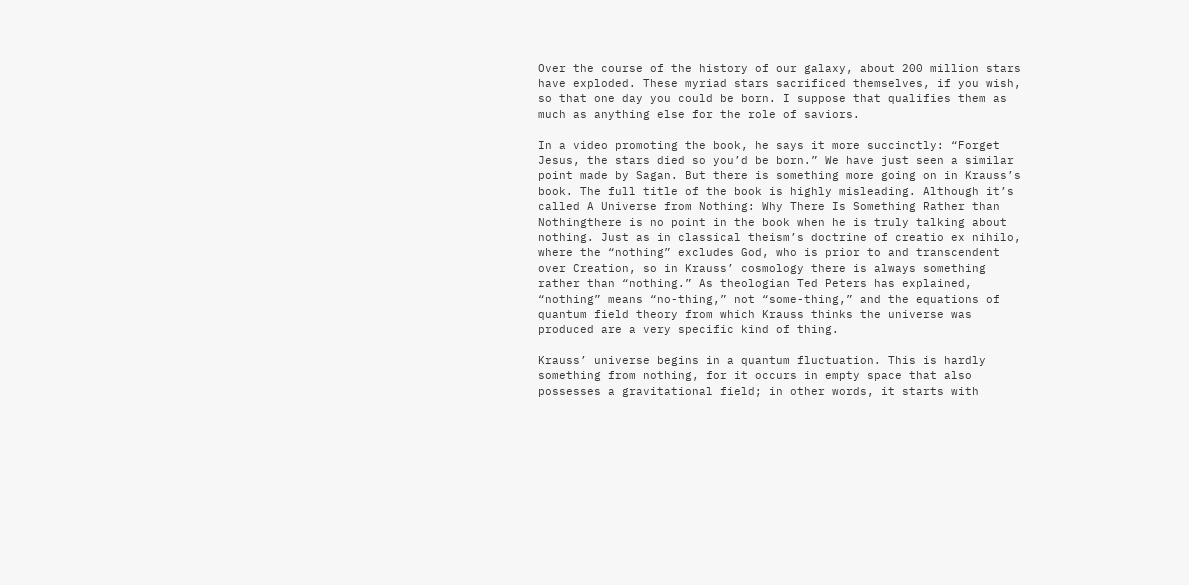Over the course of the history of our galaxy, about 200 million stars have exploded. These myriad stars sacrificed themselves, if you wish, so that one day you could be born. I suppose that qualifies them as much as anything else for the role of saviors.

In a video promoting the book, he says it more succinctly: “Forget Jesus, the stars died so you’d be born.” We have just seen a similar point made by Sagan. But there is something more going on in Krauss’s book. The full title of the book is highly misleading. Although it’s called A Universe from Nothing: Why There Is Something Rather than Nothingthere is no point in the book when he is truly talking about nothing. Just as in classical theism’s doctrine of creatio ex nihilo, where the “nothing” excludes God, who is prior to and transcendent over Creation, so in Krauss’ cosmology there is always something rather than “nothing.” As theologian Ted Peters has explained, “nothing” means “no-thing,” not “some-thing,” and the equations of quantum field theory from which Krauss thinks the universe was produced are a very specific kind of thing.

Krauss’ universe begins in a quantum fluctuation. This is hardly something from nothing, for it occurs in empty space that also possesses a gravitational field; in other words, it starts with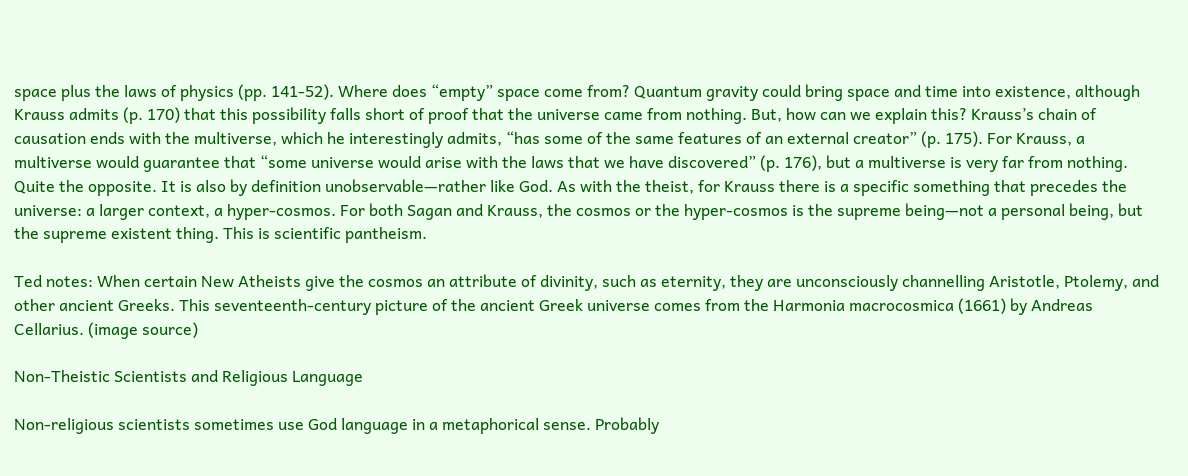space plus the laws of physics (pp. 141-52). Where does “empty” space come from? Quantum gravity could bring space and time into existence, although Krauss admits (p. 170) that this possibility falls short of proof that the universe came from nothing. But, how can we explain this? Krauss’s chain of causation ends with the multiverse, which he interestingly admits, “has some of the same features of an external creator” (p. 175). For Krauss, a multiverse would guarantee that “some universe would arise with the laws that we have discovered” (p. 176), but a multiverse is very far from nothing. Quite the opposite. It is also by definition unobservable—rather like God. As with the theist, for Krauss there is a specific something that precedes the universe: a larger context, a hyper-cosmos. For both Sagan and Krauss, the cosmos or the hyper-cosmos is the supreme being—not a personal being, but the supreme existent thing. This is scientific pantheism.

Ted notes: When certain New Atheists give the cosmos an attribute of divinity, such as eternity, they are unconsciously channelling Aristotle, Ptolemy, and other ancient Greeks. This seventeenth-century picture of the ancient Greek universe comes from the Harmonia macrocosmica (1661) by Andreas Cellarius. (image source)

Non-Theistic Scientists and Religious Language

Non-religious scientists sometimes use God language in a metaphorical sense. Probably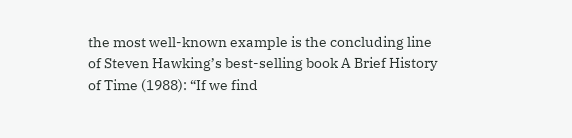the most well-known example is the concluding line of Steven Hawking’s best-selling book A Brief History of Time (1988): “If we find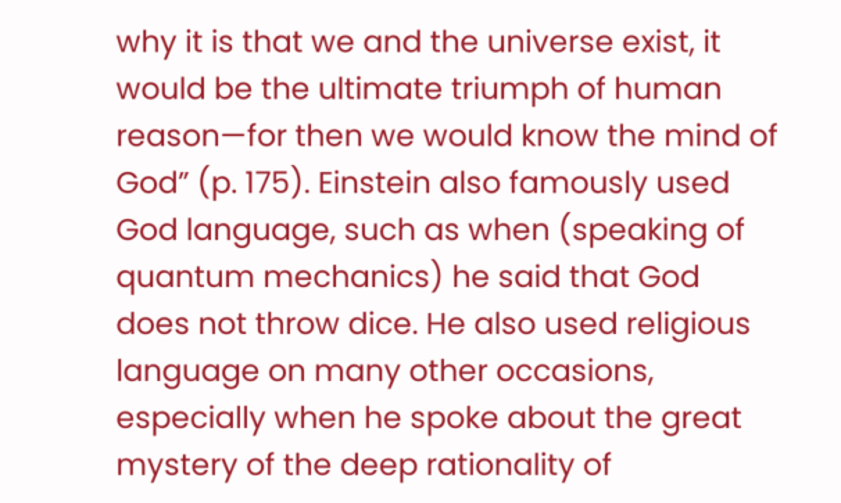why it is that we and the universe exist, it would be the ultimate triumph of human reason—for then we would know the mind of God” (p. 175). Einstein also famously used God language, such as when (speaking of quantum mechanics) he said that God does not throw dice. He also used religious language on many other occasions, especially when he spoke about the great mystery of the deep rationality of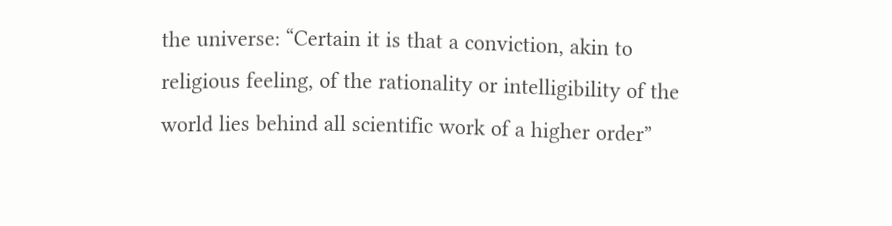the universe: “Certain it is that a conviction, akin to religious feeling, of the rationality or intelligibility of the world lies behind all scientific work of a higher order”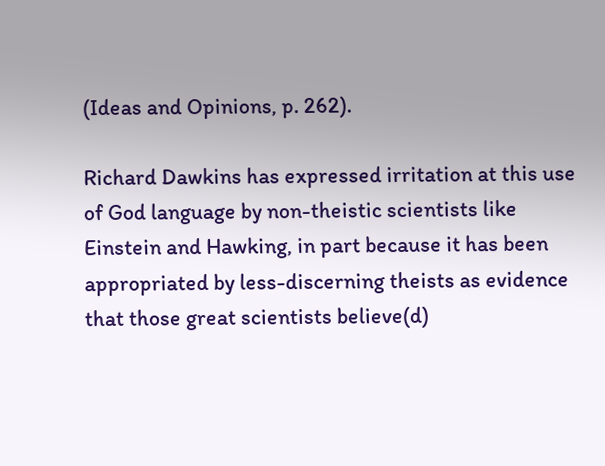(Ideas and Opinions, p. 262).

Richard Dawkins has expressed irritation at this use of God language by non-theistic scientists like Einstein and Hawking, in part because it has been appropriated by less-discerning theists as evidence that those great scientists believe(d)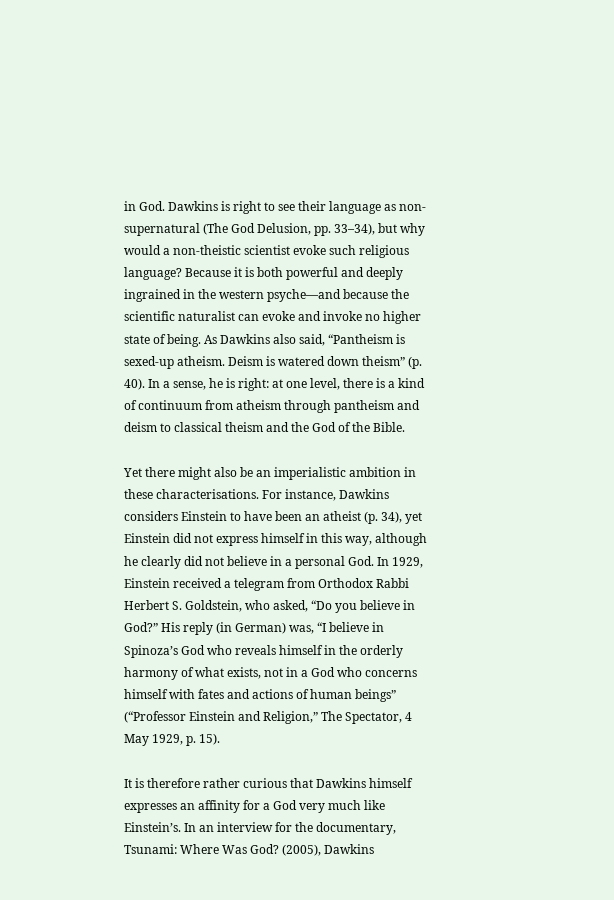in God. Dawkins is right to see their language as non-supernatural (The God Delusion, pp. 33–34), but why would a non-theistic scientist evoke such religious language? Because it is both powerful and deeply ingrained in the western psyche—and because the scientific naturalist can evoke and invoke no higher state of being. As Dawkins also said, “Pantheism is sexed-up atheism. Deism is watered down theism” (p. 40). In a sense, he is right: at one level, there is a kind of continuum from atheism through pantheism and deism to classical theism and the God of the Bible.

Yet there might also be an imperialistic ambition in these characterisations. For instance, Dawkins considers Einstein to have been an atheist (p. 34), yet Einstein did not express himself in this way, although he clearly did not believe in a personal God. In 1929, Einstein received a telegram from Orthodox Rabbi Herbert S. Goldstein, who asked, “Do you believe in God?” His reply (in German) was, “I believe in Spinoza’s God who reveals himself in the orderly harmony of what exists, not in a God who concerns himself with fates and actions of human beings” (“Professor Einstein and Religion,” The Spectator, 4 May 1929, p. 15).

It is therefore rather curious that Dawkins himself expresses an affinity for a God very much like Einstein’s. In an interview for the documentary, Tsunami: Where Was God? (2005), Dawkins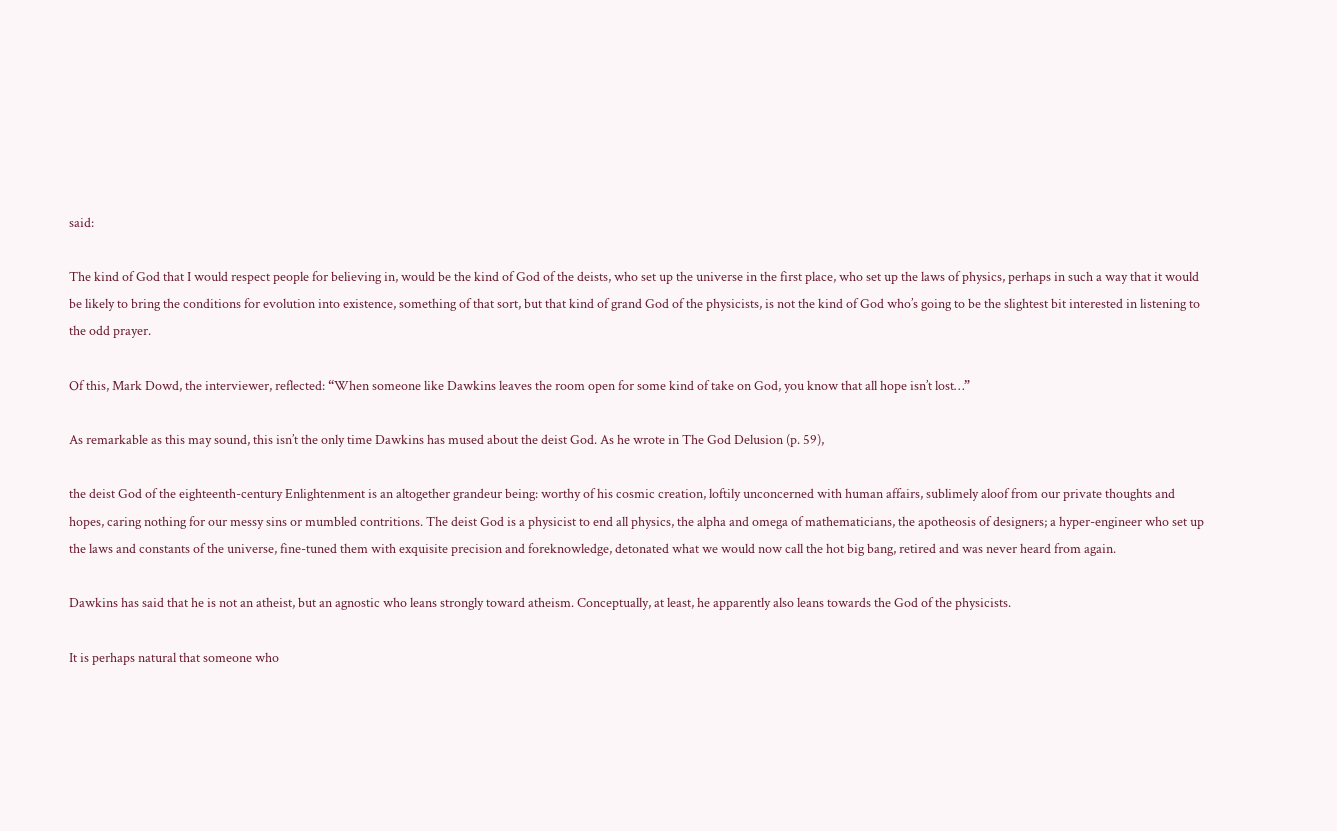said:

The kind of God that I would respect people for believing in, would be the kind of God of the deists, who set up the universe in the first place, who set up the laws of physics, perhaps in such a way that it would be likely to bring the conditions for evolution into existence, something of that sort, but that kind of grand God of the physicists, is not the kind of God who’s going to be the slightest bit interested in listening to the odd prayer.

Of this, Mark Dowd, the interviewer, reflected: “When someone like Dawkins leaves the room open for some kind of take on God, you know that all hope isn’t lost…”

As remarkable as this may sound, this isn’t the only time Dawkins has mused about the deist God. As he wrote in The God Delusion (p. 59),

the deist God of the eighteenth-century Enlightenment is an altogether grandeur being: worthy of his cosmic creation, loftily unconcerned with human affairs, sublimely aloof from our private thoughts and hopes, caring nothing for our messy sins or mumbled contritions. The deist God is a physicist to end all physics, the alpha and omega of mathematicians, the apotheosis of designers; a hyper-engineer who set up the laws and constants of the universe, fine-tuned them with exquisite precision and foreknowledge, detonated what we would now call the hot big bang, retired and was never heard from again.

Dawkins has said that he is not an atheist, but an agnostic who leans strongly toward atheism. Conceptually, at least, he apparently also leans towards the God of the physicists.

It is perhaps natural that someone who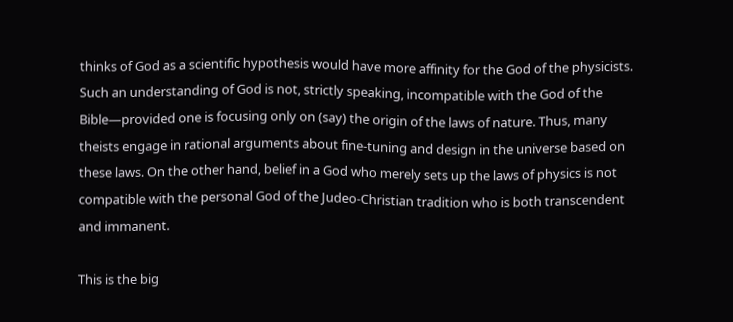thinks of God as a scientific hypothesis would have more affinity for the God of the physicists. Such an understanding of God is not, strictly speaking, incompatible with the God of the Bible—provided one is focusing only on (say) the origin of the laws of nature. Thus, many theists engage in rational arguments about fine-tuning and design in the universe based on these laws. On the other hand, belief in a God who merely sets up the laws of physics is not compatible with the personal God of the Judeo-Christian tradition who is both transcendent and immanent.

This is the big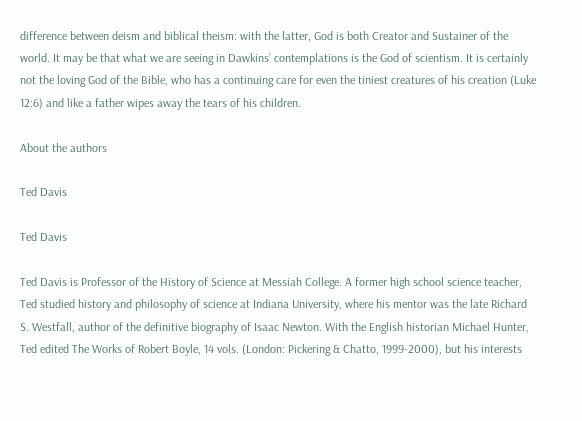difference between deism and biblical theism: with the latter, God is both Creator and Sustainer of the world. It may be that what we are seeing in Dawkins’ contemplations is the God of scientism. It is certainly not the loving God of the Bible, who has a continuing care for even the tiniest creatures of his creation (Luke 12:6) and like a father wipes away the tears of his children.

About the authors

Ted Davis

Ted Davis

Ted Davis is Professor of the History of Science at Messiah College. A former high school science teacher, Ted studied history and philosophy of science at Indiana University, where his mentor was the late Richard S. Westfall, author of the definitive biography of Isaac Newton. With the English historian Michael Hunter, Ted edited The Works of Robert Boyle, 14 vols. (London: Pickering & Chatto, 1999-2000), but his interests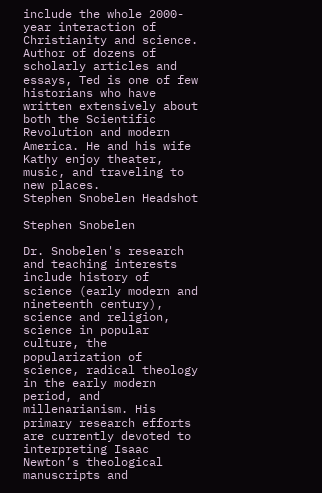include the whole 2000-year interaction of Christianity and science. Author of dozens of scholarly articles and essays, Ted is one of few historians who have written extensively about both the Scientific Revolution and modern America. He and his wife Kathy enjoy theater, music, and traveling to new places.
Stephen Snobelen Headshot

Stephen Snobelen

Dr. Snobelen's research and teaching interests include history of science (early modern and nineteenth century), science and religion, science in popular culture, the popularization of science, radical theology in the early modern period, and millenarianism. His primary research efforts are currently devoted to interpreting Isaac Newton’s theological manuscripts and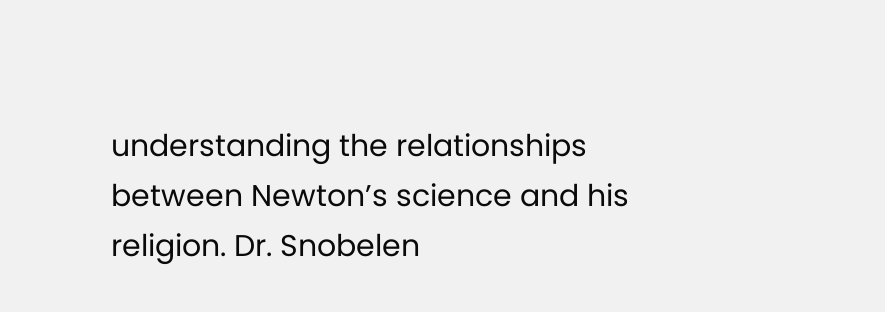understanding the relationships between Newton’s science and his religion. Dr. Snobelen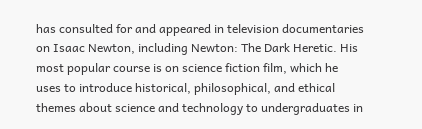has consulted for and appeared in television documentaries on Isaac Newton, including Newton: The Dark Heretic. His most popular course is on science fiction film, which he uses to introduce historical, philosophical, and ethical themes about science and technology to undergraduates in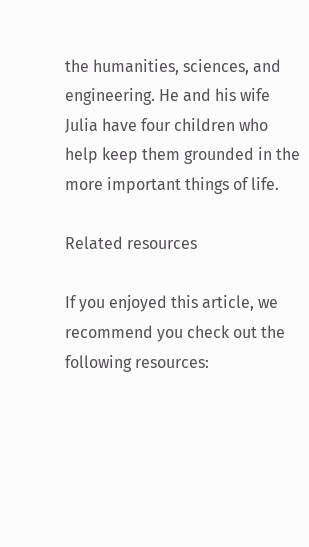the humanities, sciences, and engineering. He and his wife Julia have four children who help keep them grounded in the more important things of life.

Related resources

If you enjoyed this article, we recommend you check out the following resources: